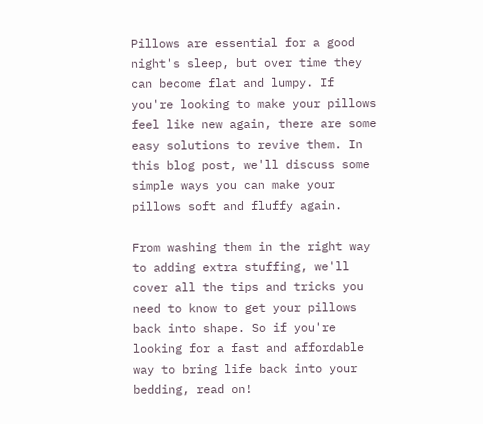Pillows are essential for a good night's sleep, but over time they can become flat and lumpy. If you're looking to make your pillows feel like new again, there are some easy solutions to revive them. In this blog post, we'll discuss some simple ways you can make your pillows soft and fluffy again.

From washing them in the right way to adding extra stuffing, we'll cover all the tips and tricks you need to know to get your pillows back into shape. So if you're looking for a fast and affordable way to bring life back into your bedding, read on!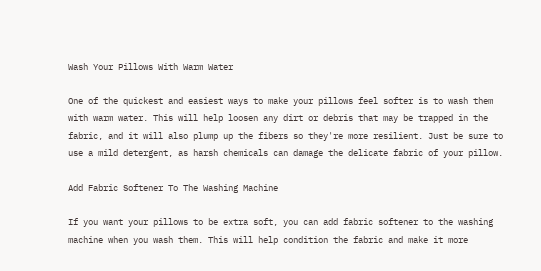Wash Your Pillows With Warm Water

One of the quickest and easiest ways to make your pillows feel softer is to wash them with warm water. This will help loosen any dirt or debris that may be trapped in the fabric, and it will also plump up the fibers so they're more resilient. Just be sure to use a mild detergent, as harsh chemicals can damage the delicate fabric of your pillow.

Add Fabric Softener To The Washing Machine

If you want your pillows to be extra soft, you can add fabric softener to the washing machine when you wash them. This will help condition the fabric and make it more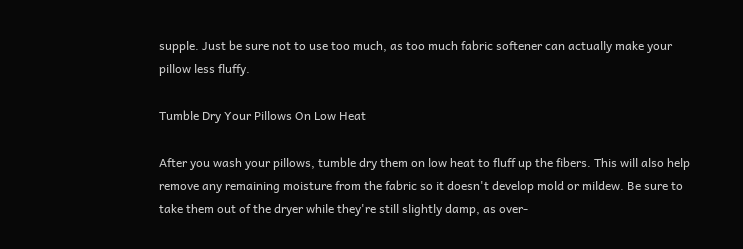supple. Just be sure not to use too much, as too much fabric softener can actually make your pillow less fluffy.

Tumble Dry Your Pillows On Low Heat

After you wash your pillows, tumble dry them on low heat to fluff up the fibers. This will also help remove any remaining moisture from the fabric so it doesn't develop mold or mildew. Be sure to take them out of the dryer while they're still slightly damp, as over-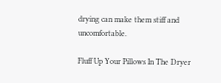drying can make them stiff and uncomfortable.

Fluff Up Your Pillows In The Dryer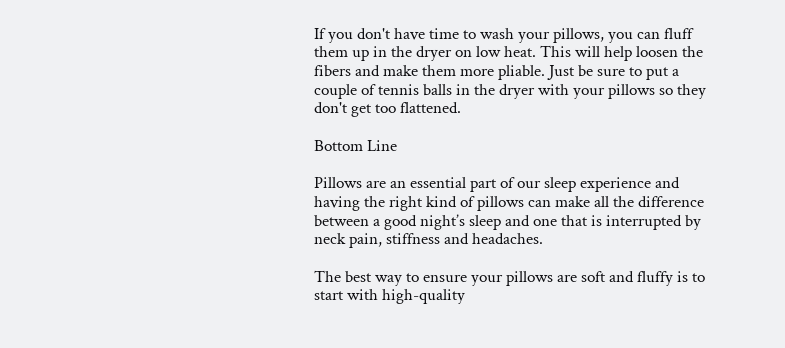If you don't have time to wash your pillows, you can fluff them up in the dryer on low heat. This will help loosen the fibers and make them more pliable. Just be sure to put a couple of tennis balls in the dryer with your pillows so they don't get too flattened.

Bottom Line

Pillows are an essential part of our sleep experience and having the right kind of pillows can make all the difference between a good night’s sleep and one that is interrupted by neck pain, stiffness and headaches.

The best way to ensure your pillows are soft and fluffy is to start with high-quality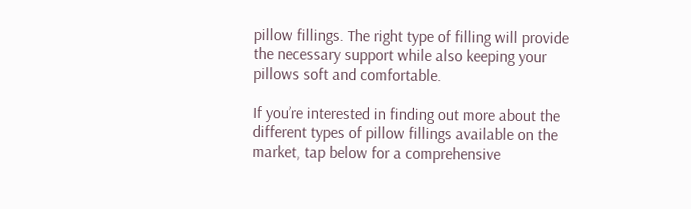pillow fillings. The right type of filling will provide the necessary support while also keeping your pillows soft and comfortable.

If you’re interested in finding out more about the different types of pillow fillings available on the market, tap below for a comprehensive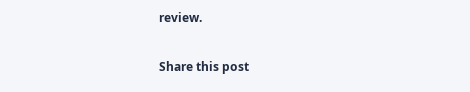review.

Share this post